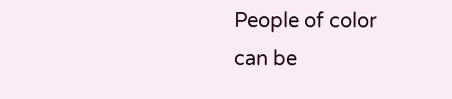People of color can be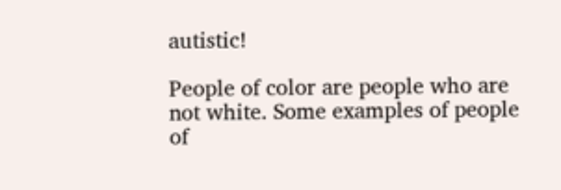autistic!

People of color are people who are not white. Some examples of people of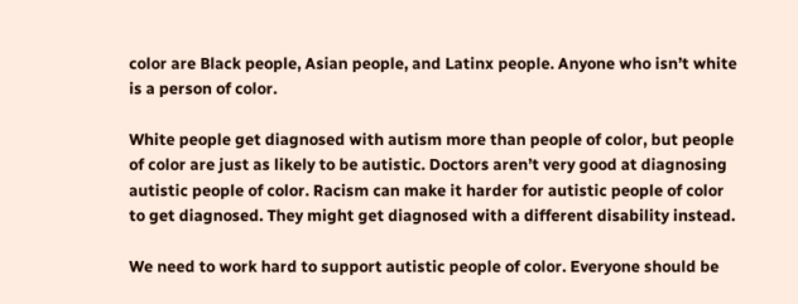color are Black people, Asian people, and Latinx people. Anyone who isn’t white is a person of color.

White people get diagnosed with autism more than people of color, but people of color are just as likely to be autistic. Doctors aren’t very good at diagnosing autistic people of color. Racism can make it harder for autistic people of color to get diagnosed. They might get diagnosed with a different disability instead.

We need to work hard to support autistic people of color. Everyone should be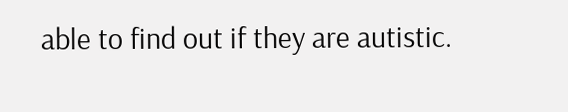able to find out if they are autistic.